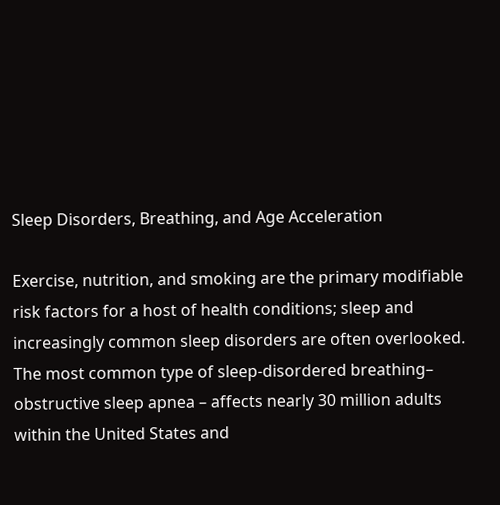Sleep Disorders, Breathing, and Age Acceleration

Exercise, nutrition, and smoking are the primary modifiable risk factors for a host of health conditions; sleep and increasingly common sleep disorders are often overlooked. The most common type of sleep-disordered breathing– obstructive sleep apnea – affects nearly 30 million adults within the United States and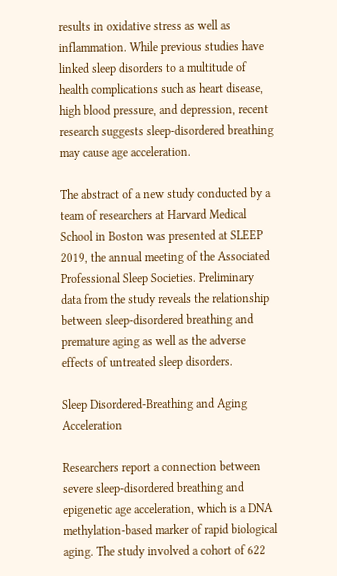results in oxidative stress as well as inflammation. While previous studies have linked sleep disorders to a multitude of health complications such as heart disease, high blood pressure, and depression, recent research suggests sleep-disordered breathing may cause age acceleration.

The abstract of a new study conducted by a team of researchers at Harvard Medical School in Boston was presented at SLEEP 2019, the annual meeting of the Associated Professional Sleep Societies. Preliminary data from the study reveals the relationship between sleep-disordered breathing and premature aging as well as the adverse effects of untreated sleep disorders.

Sleep Disordered-Breathing and Aging Acceleration

Researchers report a connection between severe sleep-disordered breathing and epigenetic age acceleration, which is a DNA methylation-based marker of rapid biological aging. The study involved a cohort of 622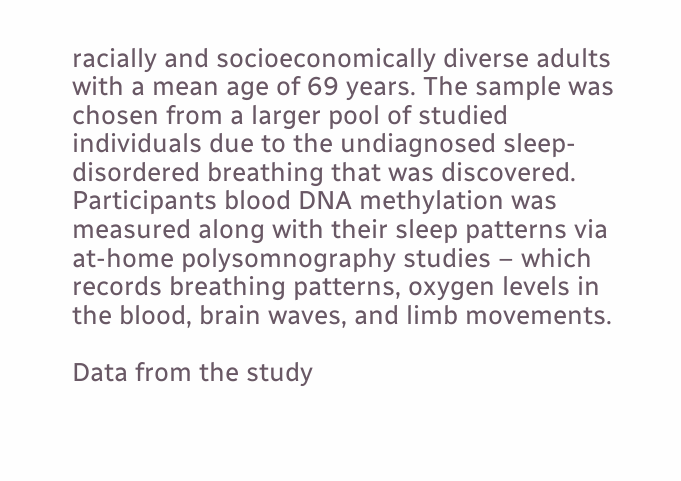racially and socioeconomically diverse adults with a mean age of 69 years. The sample was chosen from a larger pool of studied individuals due to the undiagnosed sleep-disordered breathing that was discovered. Participants blood DNA methylation was measured along with their sleep patterns via at-home polysomnography studies – which records breathing patterns, oxygen levels in the blood, brain waves, and limb movements.

Data from the study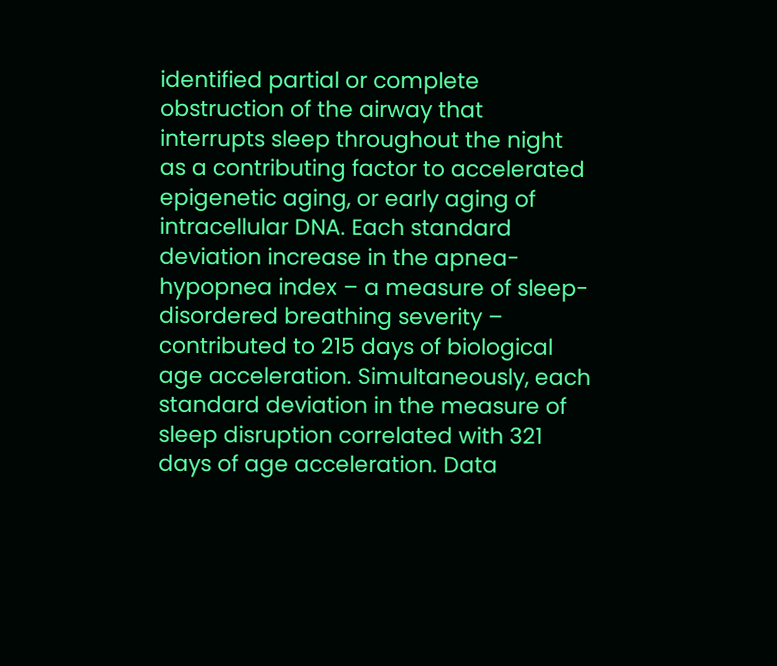identified partial or complete obstruction of the airway that interrupts sleep throughout the night as a contributing factor to accelerated epigenetic aging, or early aging of intracellular DNA. Each standard deviation increase in the apnea-hypopnea index – a measure of sleep-disordered breathing severity – contributed to 215 days of biological age acceleration. Simultaneously, each standard deviation in the measure of sleep disruption correlated with 321 days of age acceleration. Data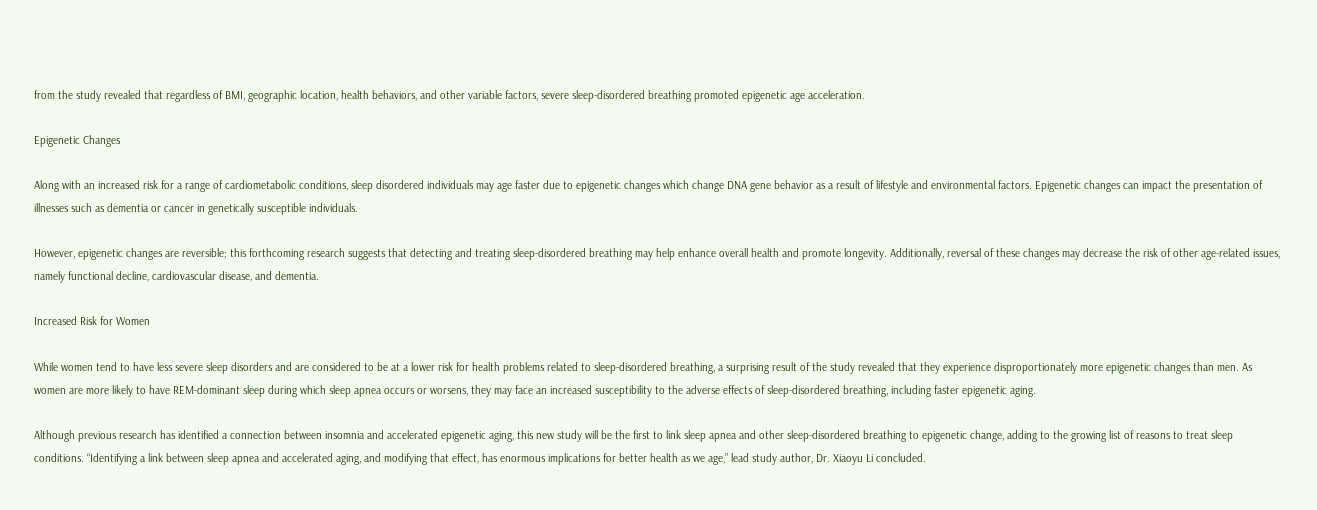from the study revealed that regardless of BMI, geographic location, health behaviors, and other variable factors, severe sleep-disordered breathing promoted epigenetic age acceleration.

Epigenetic Changes

Along with an increased risk for a range of cardiometabolic conditions, sleep disordered individuals may age faster due to epigenetic changes which change DNA gene behavior as a result of lifestyle and environmental factors. Epigenetic changes can impact the presentation of illnesses such as dementia or cancer in genetically susceptible individuals.

However, epigenetic changes are reversible; this forthcoming research suggests that detecting and treating sleep-disordered breathing may help enhance overall health and promote longevity. Additionally, reversal of these changes may decrease the risk of other age-related issues, namely functional decline, cardiovascular disease, and dementia.

Increased Risk for Women

While women tend to have less severe sleep disorders and are considered to be at a lower risk for health problems related to sleep-disordered breathing, a surprising result of the study revealed that they experience disproportionately more epigenetic changes than men. As women are more likely to have REM-dominant sleep during which sleep apnea occurs or worsens, they may face an increased susceptibility to the adverse effects of sleep-disordered breathing, including faster epigenetic aging.

Although previous research has identified a connection between insomnia and accelerated epigenetic aging, this new study will be the first to link sleep apnea and other sleep-disordered breathing to epigenetic change, adding to the growing list of reasons to treat sleep conditions. “Identifying a link between sleep apnea and accelerated aging, and modifying that effect, has enormous implications for better health as we age,” lead study author, Dr. Xiaoyu Li concluded.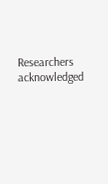Researchers acknowledged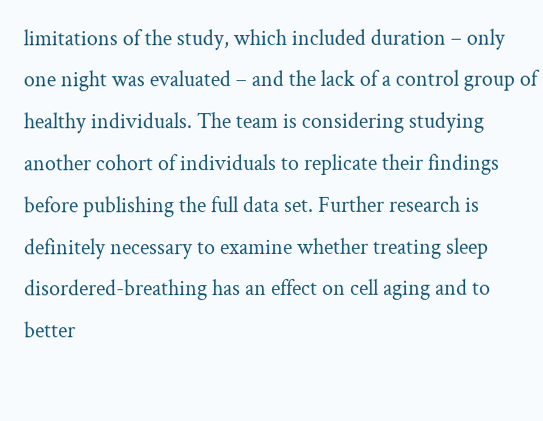limitations of the study, which included duration – only one night was evaluated – and the lack of a control group of healthy individuals. The team is considering studying another cohort of individuals to replicate their findings before publishing the full data set. Further research is definitely necessary to examine whether treating sleep disordered-breathing has an effect on cell aging and to better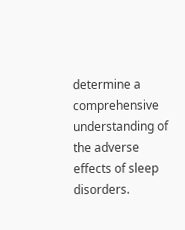determine a comprehensive understanding of the adverse effects of sleep disorders.